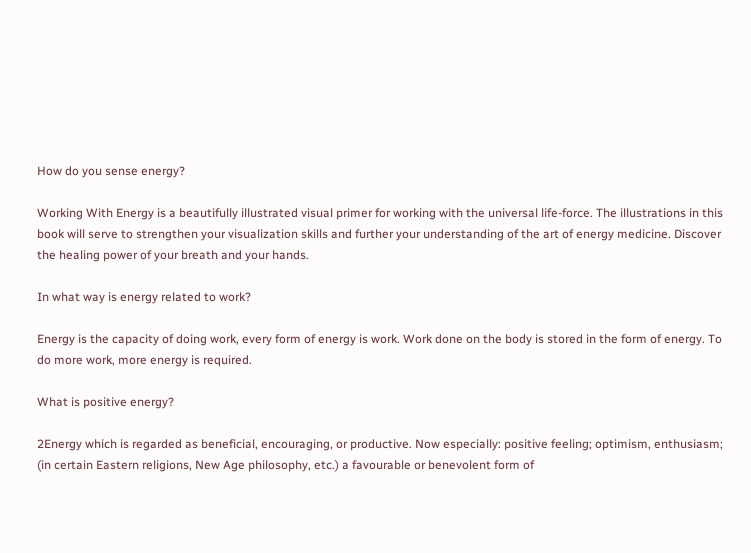How do you sense energy?

Working With Energy is a beautifully illustrated visual primer for working with the universal life-force. The illustrations in this book will serve to strengthen your visualization skills and further your understanding of the art of energy medicine. Discover the healing power of your breath and your hands.

In what way is energy related to work?

Energy is the capacity of doing work, every form of energy is work. Work done on the body is stored in the form of energy. To do more work, more energy is required.

What is positive energy?

2Energy which is regarded as beneficial, encouraging, or productive. Now especially: positive feeling; optimism, enthusiasm; (in certain Eastern religions, New Age philosophy, etc.) a favourable or benevolent form of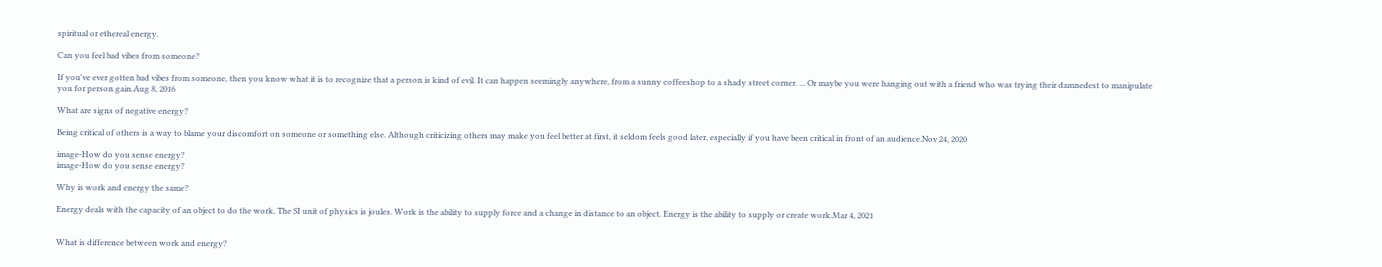spiritual or ethereal energy.

Can you feel bad vibes from someone?

If you've ever gotten bad vibes from someone, then you know what it is to recognize that a person is kind of evil. It can happen seemingly anywhere, from a sunny coffeeshop to a shady street corner. ... Or maybe you were hanging out with a friend who was trying their damnedest to manipulate you for person gain.Aug 8, 2016

What are signs of negative energy?

Being critical of others is a way to blame your discomfort on someone or something else. Although criticizing others may make you feel better at first, it seldom feels good later, especially if you have been critical in front of an audience.Nov 24, 2020

image-How do you sense energy?
image-How do you sense energy?

Why is work and energy the same?

Energy deals with the capacity of an object to do the work. The SI unit of physics is joules. Work is the ability to supply force and a change in distance to an object. Energy is the ability to supply or create work.Mar 4, 2021


What is difference between work and energy?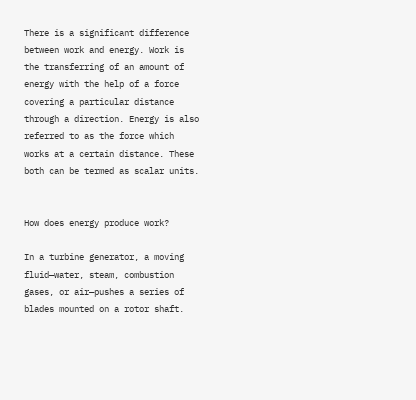There is a significant difference between work and energy. Work is the transferring of an amount of energy with the help of a force covering a particular distance through a direction. Energy is also referred to as the force which works at a certain distance. These both can be termed as scalar units.


How does energy produce work?

In a turbine generator, a moving fluid—water, steam, combustion gases, or air—pushes a series of blades mounted on a rotor shaft.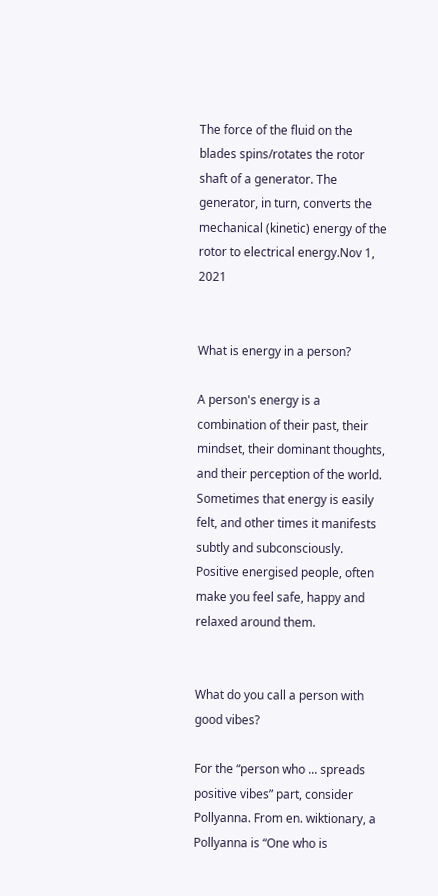The force of the fluid on the blades spins/rotates the rotor shaft of a generator. The generator, in turn, converts the mechanical (kinetic) energy of the rotor to electrical energy.Nov 1, 2021


What is energy in a person?

A person's energy is a combination of their past, their mindset, their dominant thoughts, and their perception of the world. Sometimes that energy is easily felt, and other times it manifests subtly and subconsciously. Positive energised people, often make you feel safe, happy and relaxed around them.


What do you call a person with good vibes?

For the “person who ... spreads positive vibes” part, consider Pollyanna. From en. wiktionary, a Pollyanna is “One who is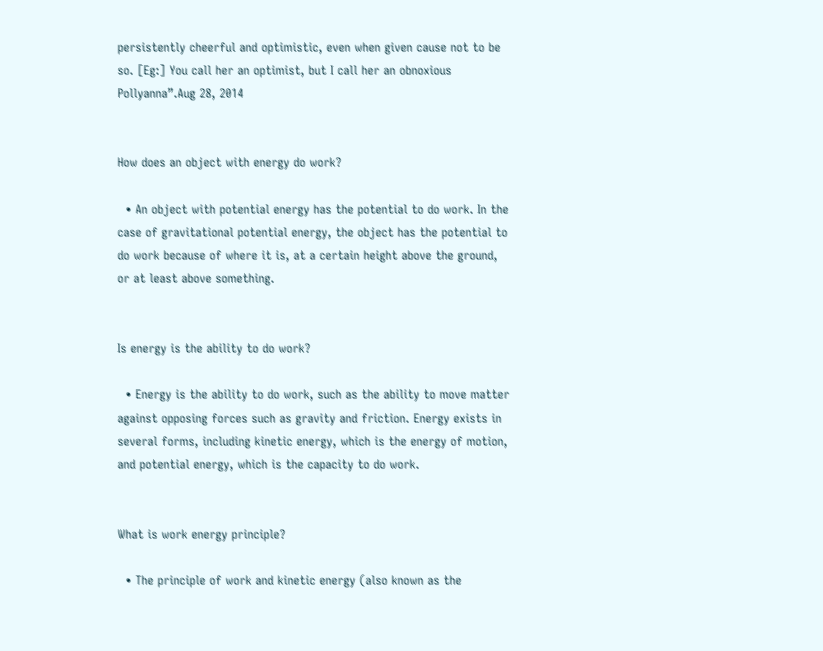persistently cheerful and optimistic, even when given cause not to be so. [Eg:] You call her an optimist, but I call her an obnoxious Pollyanna”.Aug 28, 2014


How does an object with energy do work?

  • An object with potential energy has the potential to do work. In the case of gravitational potential energy, the object has the potential to do work because of where it is, at a certain height above the ground, or at least above something.


Is energy is the ability to do work?

  • Energy is the ability to do work, such as the ability to move matter against opposing forces such as gravity and friction. Energy exists in several forms, including kinetic energy, which is the energy of motion, and potential energy, which is the capacity to do work.


What is work energy principle?

  • The principle of work and kinetic energy (also known as the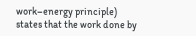work–energy principle) states that the work done by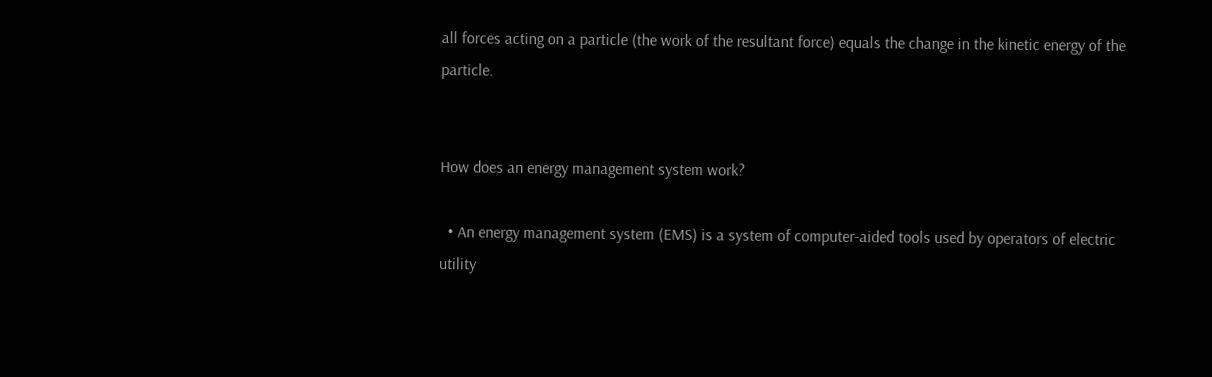all forces acting on a particle (the work of the resultant force) equals the change in the kinetic energy of the particle.


How does an energy management system work?

  • An energy management system (EMS) is a system of computer-aided tools used by operators of electric utility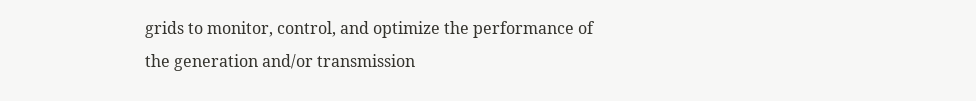grids to monitor, control, and optimize the performance of the generation and/or transmission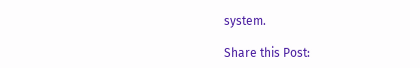system.

Share this Post: